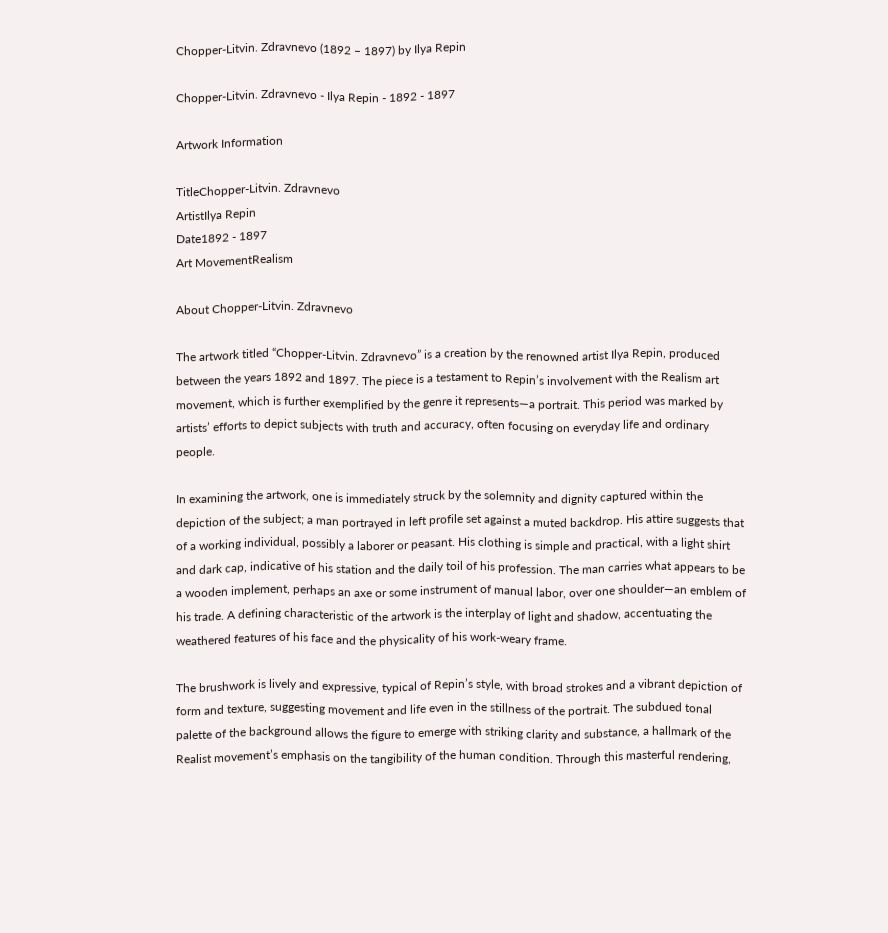Chopper-Litvin. Zdravnevo (1892 – 1897) by Ilya Repin

Chopper-Litvin. Zdravnevo - Ilya Repin - 1892 - 1897

Artwork Information

TitleChopper-Litvin. Zdravnevo
ArtistIlya Repin
Date1892 - 1897
Art MovementRealism

About Chopper-Litvin. Zdravnevo

The artwork titled “Chopper-Litvin. Zdravnevo” is a creation by the renowned artist Ilya Repin, produced between the years 1892 and 1897. The piece is a testament to Repin’s involvement with the Realism art movement, which is further exemplified by the genre it represents—a portrait. This period was marked by artists’ efforts to depict subjects with truth and accuracy, often focusing on everyday life and ordinary people.

In examining the artwork, one is immediately struck by the solemnity and dignity captured within the depiction of the subject; a man portrayed in left profile set against a muted backdrop. His attire suggests that of a working individual, possibly a laborer or peasant. His clothing is simple and practical, with a light shirt and dark cap, indicative of his station and the daily toil of his profession. The man carries what appears to be a wooden implement, perhaps an axe or some instrument of manual labor, over one shoulder—an emblem of his trade. A defining characteristic of the artwork is the interplay of light and shadow, accentuating the weathered features of his face and the physicality of his work-weary frame.

The brushwork is lively and expressive, typical of Repin’s style, with broad strokes and a vibrant depiction of form and texture, suggesting movement and life even in the stillness of the portrait. The subdued tonal palette of the background allows the figure to emerge with striking clarity and substance, a hallmark of the Realist movement’s emphasis on the tangibility of the human condition. Through this masterful rendering,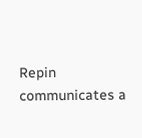Repin communicates a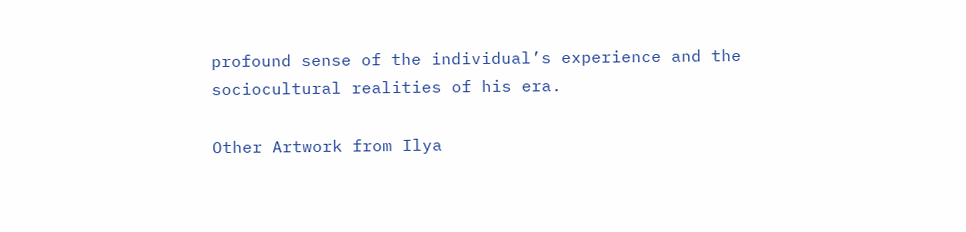profound sense of the individual’s experience and the sociocultural realities of his era.

Other Artwork from Ilya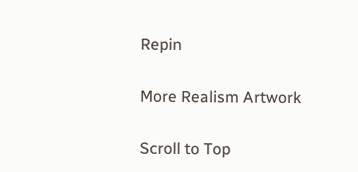Repin

More Realism Artwork

Scroll to Top